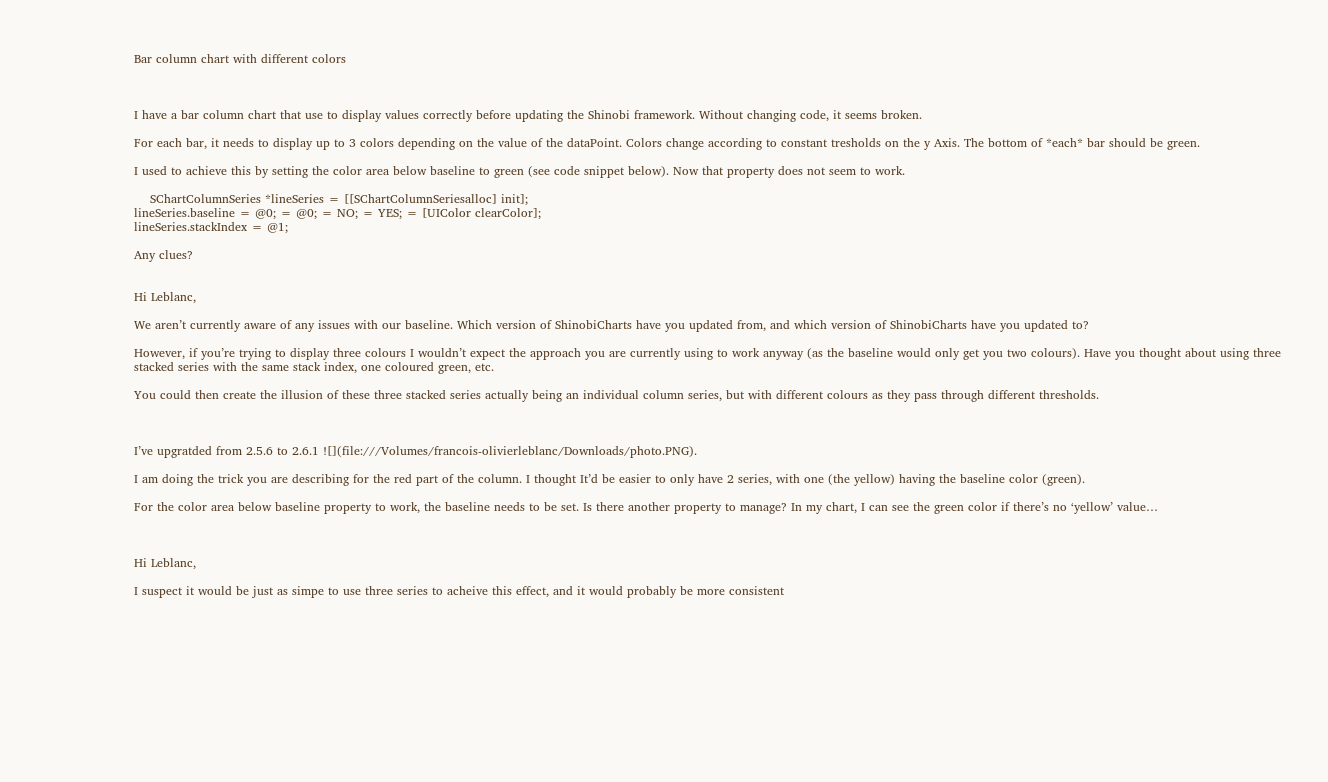Bar column chart with different colors



I have a bar column chart that use to display values correctly before updating the Shinobi framework. Without changing code, it seems broken.

For each bar, it needs to display up to 3 colors depending on the value of the dataPoint. Colors change according to constant tresholds on the y Axis. The bottom of *each* bar should be green.

I used to achieve this by setting the color area below baseline to green (see code snippet below). Now that property does not seem to work.

    SChartColumnSeries *lineSeries = [[SChartColumnSeriesalloc] init];
lineSeries.baseline = @0; = @0; = NO; = YES; = [UIColor clearColor];
lineSeries.stackIndex = @1;

Any clues?


Hi Leblanc,

We aren’t currently aware of any issues with our baseline. Which version of ShinobiCharts have you updated from, and which version of ShinobiCharts have you updated to?

However, if you’re trying to display three colours I wouldn’t expect the approach you are currently using to work anyway (as the baseline would only get you two colours). Have you thought about using three stacked series with the same stack index, one coloured green, etc.

You could then create the illusion of these three stacked series actually being an individual column series, but with different colours as they pass through different thresholds.



I’ve upgratded from 2.5.6 to 2.6.1 ![](file:///Volumes/francois-olivierleblanc/Downloads/photo.PNG).

I am doing the trick you are describing for the red part of the column. I thought It’d be easier to only have 2 series, with one (the yellow) having the baseline color (green).

For the color area below baseline property to work, the baseline needs to be set. Is there another property to manage? In my chart, I can see the green color if there’s no ‘yellow’ value…



Hi Leblanc,

I suspect it would be just as simpe to use three series to acheive this effect, and it would probably be more consistent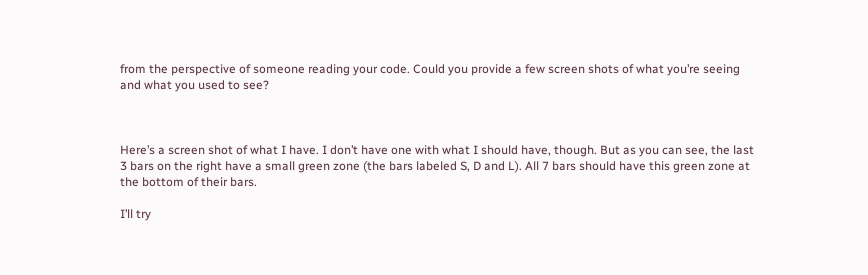from the perspective of someone reading your code. Could you provide a few screen shots of what you’re seeing and what you used to see?



Here’s a screen shot of what I have. I don’t have one with what I should have, though. But as you can see, the last 3 bars on the right have a small green zone (the bars labeled S, D and L). All 7 bars should have this green zone at the bottom of their bars.

I’ll try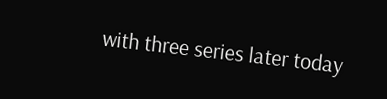with three series later today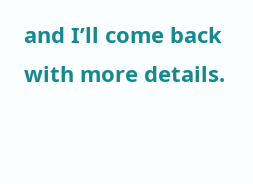and I’ll come back with more details.